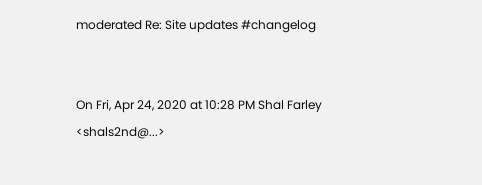moderated Re: Site updates #changelog


On Fri, Apr 24, 2020 at 10:28 PM Shal Farley <shals2nd@...>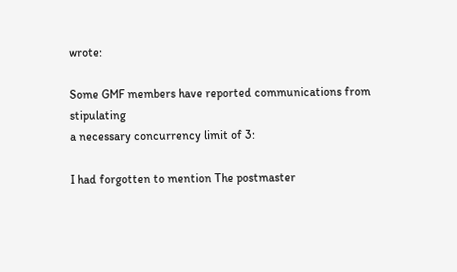wrote:

Some GMF members have reported communications from stipulating
a necessary concurrency limit of 3:

I had forgotten to mention The postmaster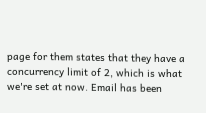page for them states that they have a concurrency limit of 2, which is what we're set at now. Email has been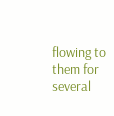flowing to them for several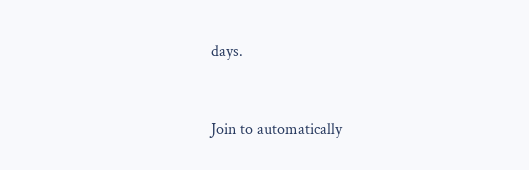days.


Join to automatically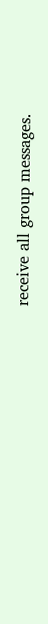receive all group messages.